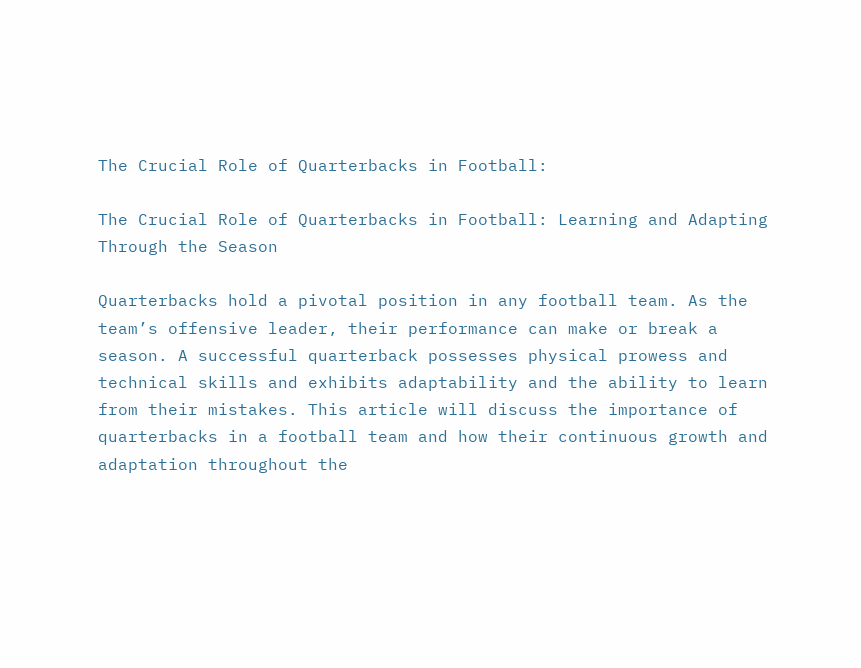The Crucial Role of Quarterbacks in Football:

The Crucial Role of Quarterbacks in Football: Learning and Adapting Through the Season

Quarterbacks hold a pivotal position in any football team. As the team’s offensive leader, their performance can make or break a season. A successful quarterback possesses physical prowess and technical skills and exhibits adaptability and the ability to learn from their mistakes. This article will discuss the importance of quarterbacks in a football team and how their continuous growth and adaptation throughout the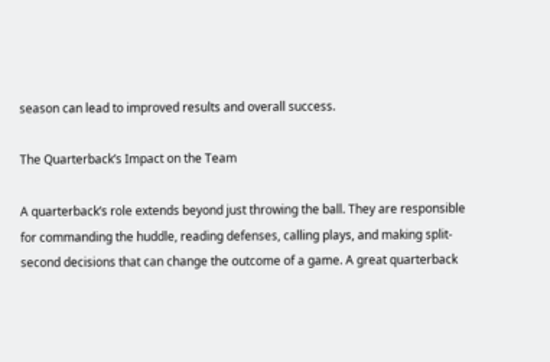season can lead to improved results and overall success.

The Quarterback’s Impact on the Team

A quarterback’s role extends beyond just throwing the ball. They are responsible for commanding the huddle, reading defenses, calling plays, and making split-second decisions that can change the outcome of a game. A great quarterback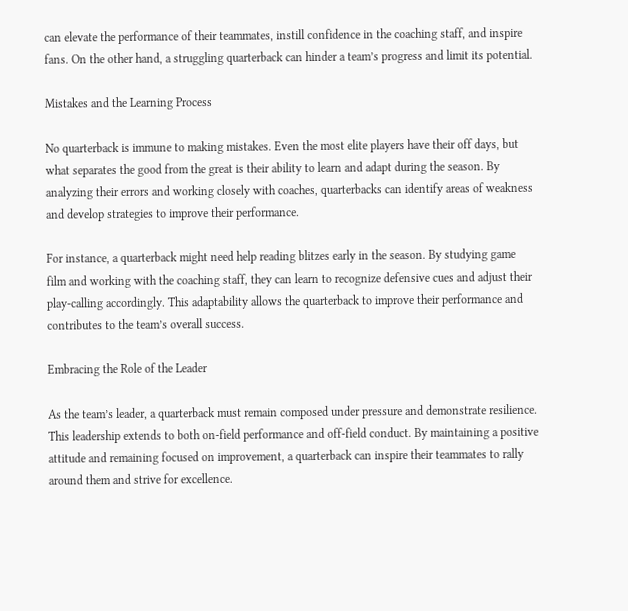can elevate the performance of their teammates, instill confidence in the coaching staff, and inspire fans. On the other hand, a struggling quarterback can hinder a team’s progress and limit its potential.

Mistakes and the Learning Process

No quarterback is immune to making mistakes. Even the most elite players have their off days, but what separates the good from the great is their ability to learn and adapt during the season. By analyzing their errors and working closely with coaches, quarterbacks can identify areas of weakness and develop strategies to improve their performance.

For instance, a quarterback might need help reading blitzes early in the season. By studying game film and working with the coaching staff, they can learn to recognize defensive cues and adjust their play-calling accordingly. This adaptability allows the quarterback to improve their performance and contributes to the team’s overall success.

Embracing the Role of the Leader

As the team’s leader, a quarterback must remain composed under pressure and demonstrate resilience. This leadership extends to both on-field performance and off-field conduct. By maintaining a positive attitude and remaining focused on improvement, a quarterback can inspire their teammates to rally around them and strive for excellence.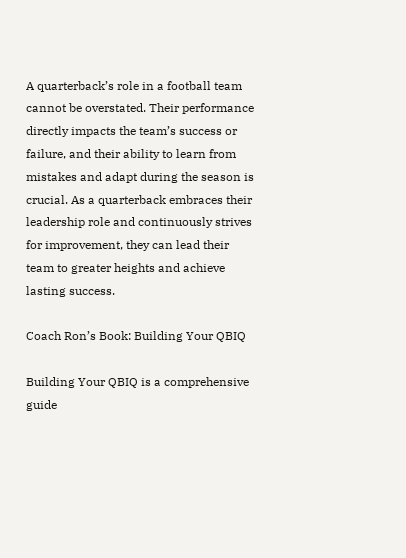A quarterback’s role in a football team cannot be overstated. Their performance directly impacts the team’s success or failure, and their ability to learn from mistakes and adapt during the season is crucial. As a quarterback embraces their leadership role and continuously strives for improvement, they can lead their team to greater heights and achieve lasting success.

Coach Ron’s Book: Building Your QBIQ

Building Your QBIQ is a comprehensive guide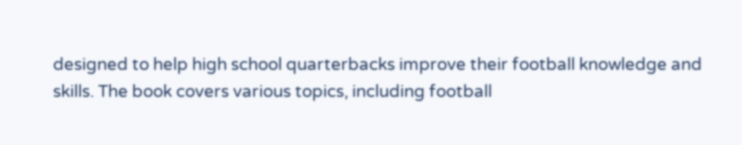designed to help high school quarterbacks improve their football knowledge and skills. The book covers various topics, including football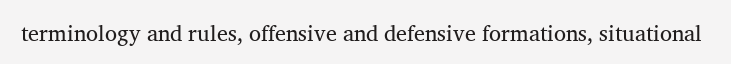terminology and rules, offensive and defensive formations, situational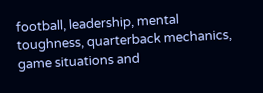football, leadership, mental toughness, quarterback mechanics, game situations and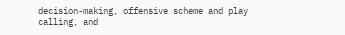decision-making, offensive scheme and play calling, and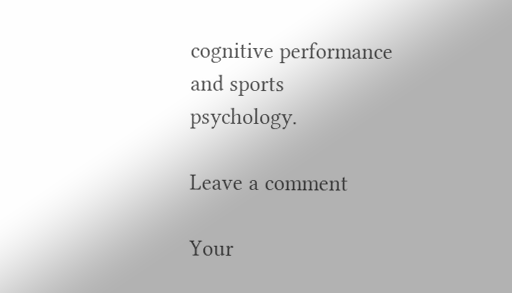cognitive performance and sports psychology.

Leave a comment

Your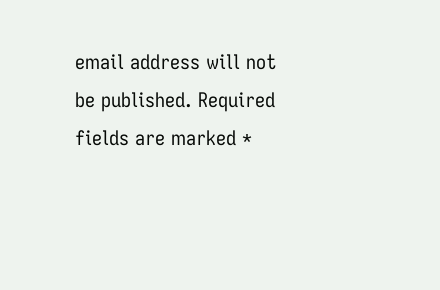email address will not be published. Required fields are marked *